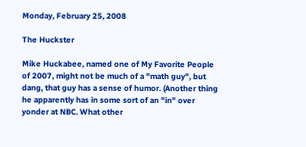Monday, February 25, 2008

The Huckster

Mike Huckabee, named one of My Favorite People of 2007, might not be much of a "math guy", but dang, that guy has a sense of humor. (Another thing he apparently has in some sort of an "in" over yonder at NBC. What other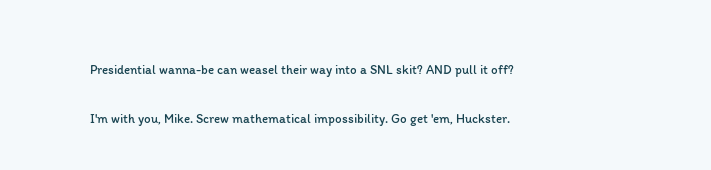Presidential wanna-be can weasel their way into a SNL skit? AND pull it off?

I'm with you, Mike. Screw mathematical impossibility. Go get 'em, Huckster.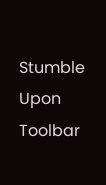Stumble Upon Toolbar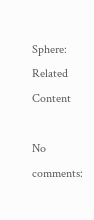Sphere: Related Content

No comments: